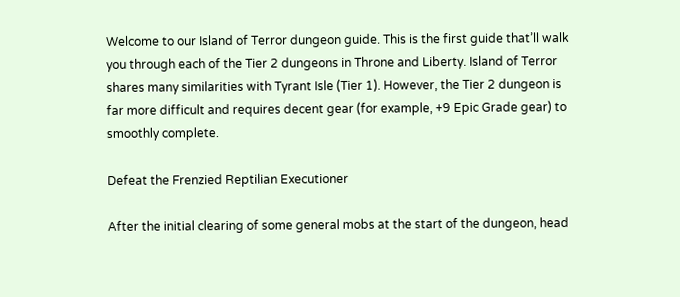Welcome to our Island of Terror dungeon guide. This is the first guide that’ll walk you through each of the Tier 2 dungeons in Throne and Liberty. Island of Terror shares many similarities with Tyrant Isle (Tier 1). However, the Tier 2 dungeon is far more difficult and requires decent gear (for example, +9 Epic Grade gear) to smoothly complete.

Defeat the Frenzied Reptilian Executioner

After the initial clearing of some general mobs at the start of the dungeon, head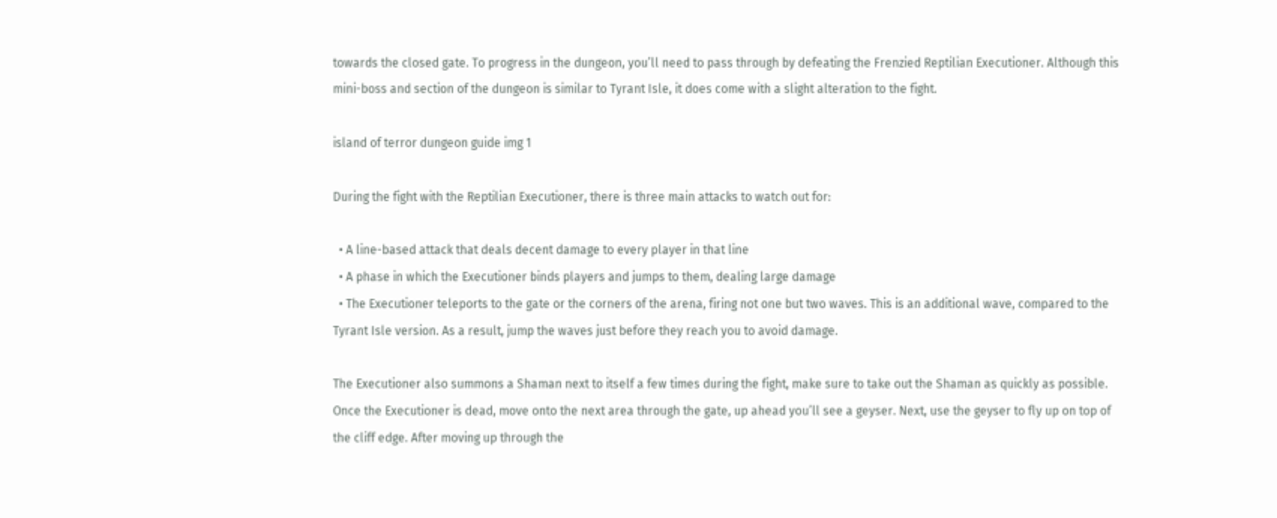towards the closed gate. To progress in the dungeon, you’ll need to pass through by defeating the Frenzied Reptilian Executioner. Although this mini-boss and section of the dungeon is similar to Tyrant Isle, it does come with a slight alteration to the fight.

island of terror dungeon guide img 1

During the fight with the Reptilian Executioner, there is three main attacks to watch out for:

  • A line-based attack that deals decent damage to every player in that line
  • A phase in which the Executioner binds players and jumps to them, dealing large damage
  • The Executioner teleports to the gate or the corners of the arena, firing not one but two waves. This is an additional wave, compared to the Tyrant Isle version. As a result, jump the waves just before they reach you to avoid damage.

The Executioner also summons a Shaman next to itself a few times during the fight, make sure to take out the Shaman as quickly as possible. Once the Executioner is dead, move onto the next area through the gate, up ahead you’ll see a geyser. Next, use the geyser to fly up on top of the cliff edge. After moving up through the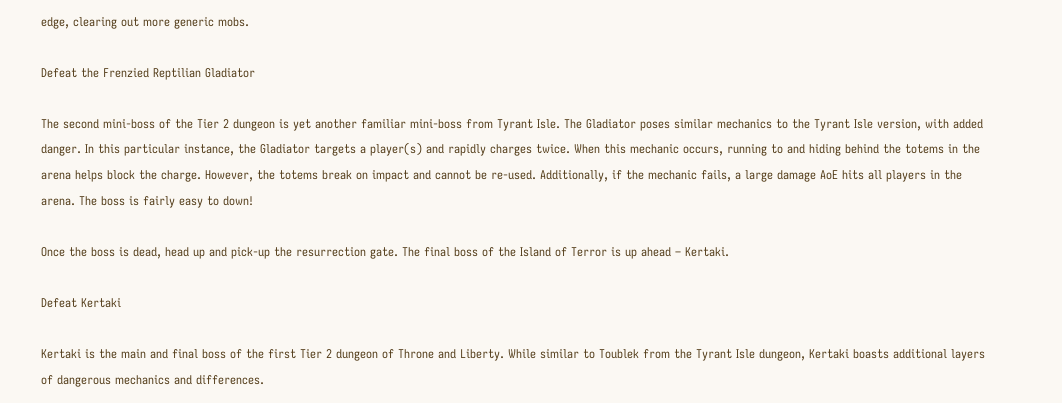edge, clearing out more generic mobs.

Defeat the Frenzied Reptilian Gladiator

The second mini-boss of the Tier 2 dungeon is yet another familiar mini-boss from Tyrant Isle. The Gladiator poses similar mechanics to the Tyrant Isle version, with added danger. In this particular instance, the Gladiator targets a player(s) and rapidly charges twice. When this mechanic occurs, running to and hiding behind the totems in the arena helps block the charge. However, the totems break on impact and cannot be re-used. Additionally, if the mechanic fails, a large damage AoE hits all players in the arena. The boss is fairly easy to down!

Once the boss is dead, head up and pick-up the resurrection gate. The final boss of the Island of Terror is up ahead – Kertaki.

Defeat Kertaki

Kertaki is the main and final boss of the first Tier 2 dungeon of Throne and Liberty. While similar to Toublek from the Tyrant Isle dungeon, Kertaki boasts additional layers of dangerous mechanics and differences.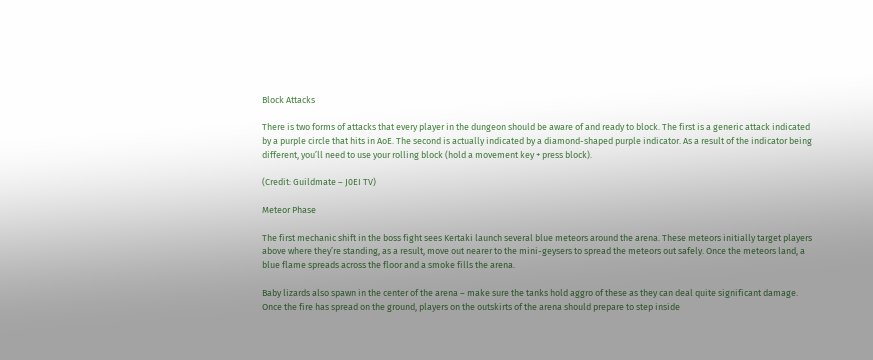Block Attacks

There is two forms of attacks that every player in the dungeon should be aware of and ready to block. The first is a generic attack indicated by a purple circle that hits in AoE. The second is actually indicated by a diamond-shaped purple indicator. As a result of the indicator being different, you’ll need to use your rolling block (hold a movement key + press block).

(Credit: Guildmate – J0EI TV)

Meteor Phase

The first mechanic shift in the boss fight sees Kertaki launch several blue meteors around the arena. These meteors initially target players above where they’re standing, as a result, move out nearer to the mini-geysers to spread the meteors out safely. Once the meteors land, a blue flame spreads across the floor and a smoke fills the arena.

Baby lizards also spawn in the center of the arena – make sure the tanks hold aggro of these as they can deal quite significant damage. Once the fire has spread on the ground, players on the outskirts of the arena should prepare to step inside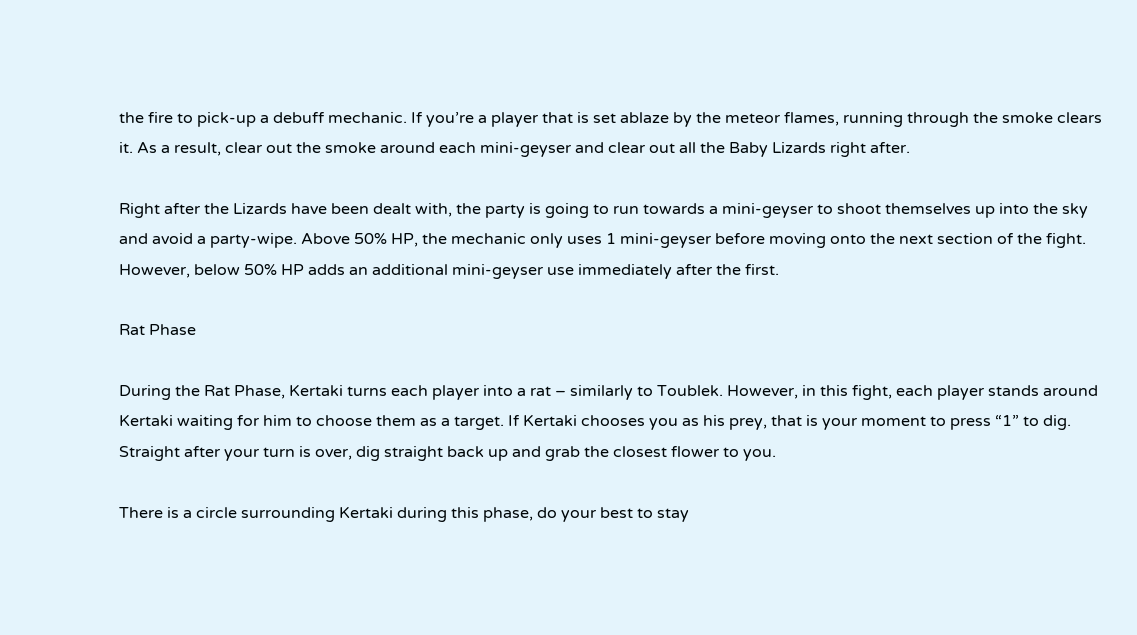the fire to pick-up a debuff mechanic. If you’re a player that is set ablaze by the meteor flames, running through the smoke clears it. As a result, clear out the smoke around each mini-geyser and clear out all the Baby Lizards right after.

Right after the Lizards have been dealt with, the party is going to run towards a mini-geyser to shoot themselves up into the sky and avoid a party-wipe. Above 50% HP, the mechanic only uses 1 mini-geyser before moving onto the next section of the fight. However, below 50% HP adds an additional mini-geyser use immediately after the first.

Rat Phase

During the Rat Phase, Kertaki turns each player into a rat – similarly to Toublek. However, in this fight, each player stands around Kertaki waiting for him to choose them as a target. If Kertaki chooses you as his prey, that is your moment to press “1” to dig. Straight after your turn is over, dig straight back up and grab the closest flower to you.

There is a circle surrounding Kertaki during this phase, do your best to stay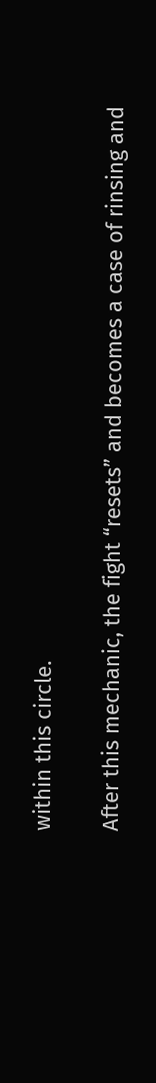within this circle.

After this mechanic, the fight “resets” and becomes a case of rinsing and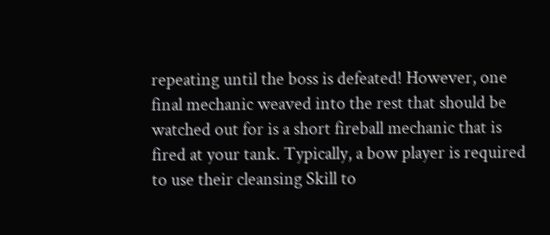repeating until the boss is defeated! However, one final mechanic weaved into the rest that should be watched out for is a short fireball mechanic that is fired at your tank. Typically, a bow player is required to use their cleansing Skill to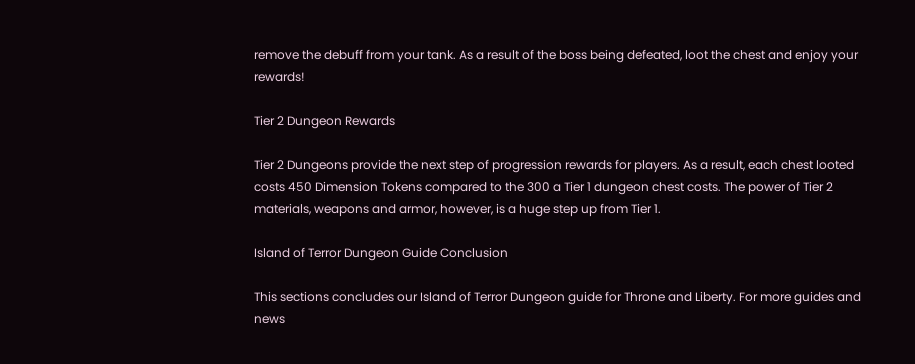remove the debuff from your tank. As a result of the boss being defeated, loot the chest and enjoy your rewards!

Tier 2 Dungeon Rewards

Tier 2 Dungeons provide the next step of progression rewards for players. As a result, each chest looted costs 450 Dimension Tokens compared to the 300 a Tier 1 dungeon chest costs. The power of Tier 2 materials, weapons and armor, however, is a huge step up from Tier 1.

Island of Terror Dungeon Guide Conclusion

This sections concludes our Island of Terror Dungeon guide for Throne and Liberty. For more guides and news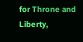for Throne and Liberty,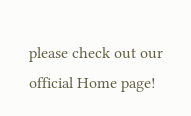please check out our official Home page!